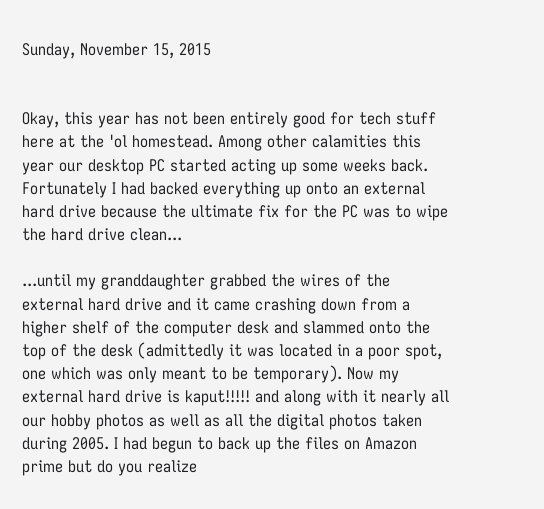Sunday, November 15, 2015


Okay, this year has not been entirely good for tech stuff here at the 'ol homestead. Among other calamities this year our desktop PC started acting up some weeks back. Fortunately I had backed everything up onto an external hard drive because the ultimate fix for the PC was to wipe the hard drive clean...

...until my granddaughter grabbed the wires of the external hard drive and it came crashing down from a higher shelf of the computer desk and slammed onto the top of the desk (admittedly it was located in a poor spot, one which was only meant to be temporary). Now my external hard drive is kaput!!!!! and along with it nearly all our hobby photos as well as all the digital photos taken during 2005. I had begun to back up the files on Amazon prime but do you realize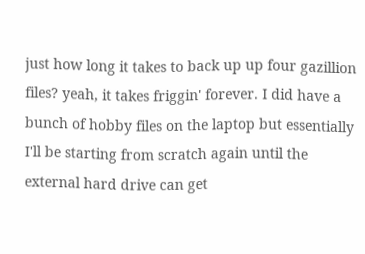just how long it takes to back up up four gazillion files? yeah, it takes friggin' forever. I did have a bunch of hobby files on the laptop but essentially I'll be starting from scratch again until the external hard drive can get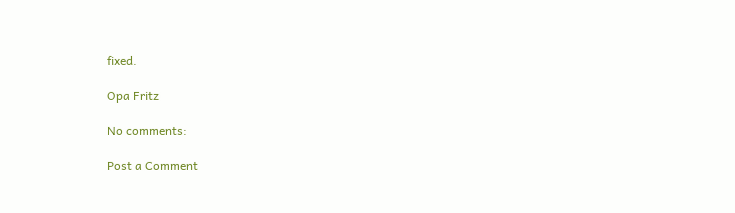fixed.

Opa Fritz

No comments:

Post a Comment